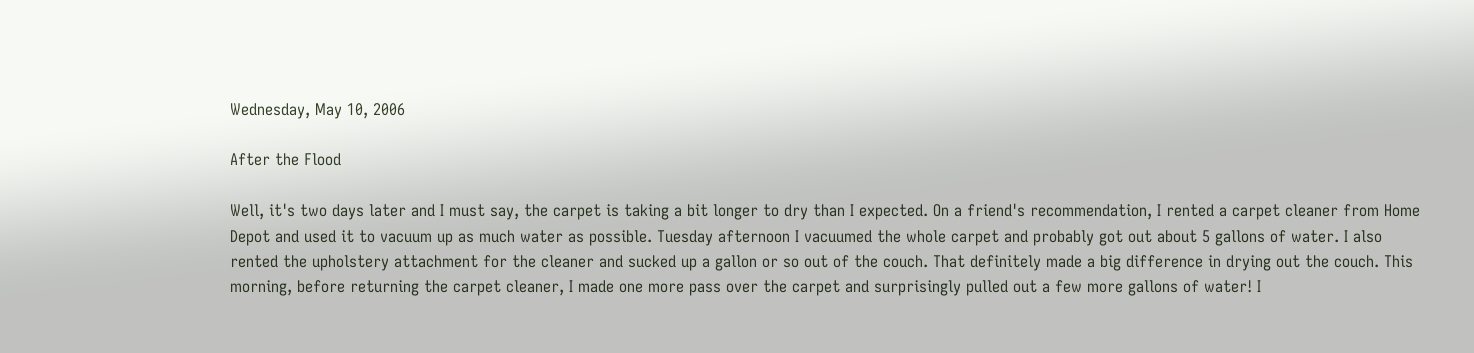Wednesday, May 10, 2006

After the Flood

Well, it's two days later and I must say, the carpet is taking a bit longer to dry than I expected. On a friend's recommendation, I rented a carpet cleaner from Home Depot and used it to vacuum up as much water as possible. Tuesday afternoon I vacuumed the whole carpet and probably got out about 5 gallons of water. I also rented the upholstery attachment for the cleaner and sucked up a gallon or so out of the couch. That definitely made a big difference in drying out the couch. This morning, before returning the carpet cleaner, I made one more pass over the carpet and surprisingly pulled out a few more gallons of water! I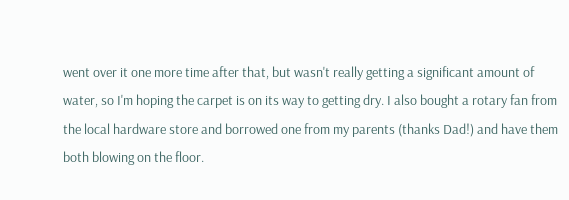went over it one more time after that, but wasn't really getting a significant amount of water, so I'm hoping the carpet is on its way to getting dry. I also bought a rotary fan from the local hardware store and borrowed one from my parents (thanks Dad!) and have them both blowing on the floor.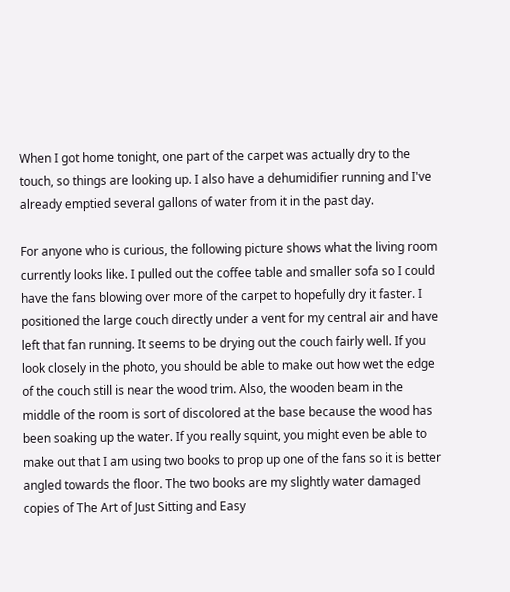When I got home tonight, one part of the carpet was actually dry to the touch, so things are looking up. I also have a dehumidifier running and I've already emptied several gallons of water from it in the past day.

For anyone who is curious, the following picture shows what the living room currently looks like. I pulled out the coffee table and smaller sofa so I could have the fans blowing over more of the carpet to hopefully dry it faster. I positioned the large couch directly under a vent for my central air and have left that fan running. It seems to be drying out the couch fairly well. If you look closely in the photo, you should be able to make out how wet the edge of the couch still is near the wood trim. Also, the wooden beam in the middle of the room is sort of discolored at the base because the wood has been soaking up the water. If you really squint, you might even be able to make out that I am using two books to prop up one of the fans so it is better angled towards the floor. The two books are my slightly water damaged copies of The Art of Just Sitting and Easy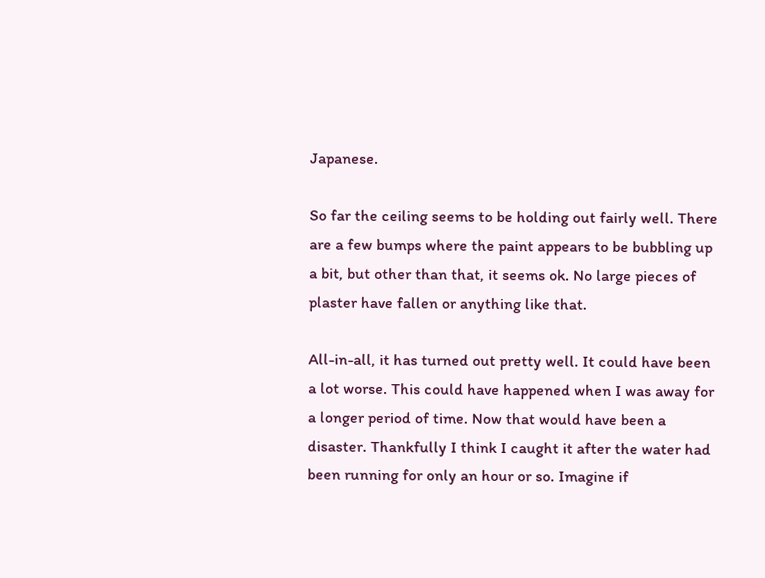Japanese.

So far the ceiling seems to be holding out fairly well. There are a few bumps where the paint appears to be bubbling up a bit, but other than that, it seems ok. No large pieces of plaster have fallen or anything like that.

All-in-all, it has turned out pretty well. It could have been a lot worse. This could have happened when I was away for a longer period of time. Now that would have been a disaster. Thankfully I think I caught it after the water had been running for only an hour or so. Imagine if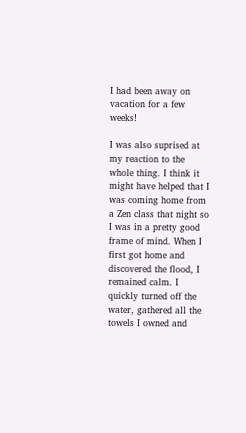I had been away on vacation for a few weeks!

I was also suprised at my reaction to the whole thing. I think it might have helped that I was coming home from a Zen class that night so I was in a pretty good frame of mind. When I first got home and discovered the flood, I remained calm. I quickly turned off the water, gathered all the towels I owned and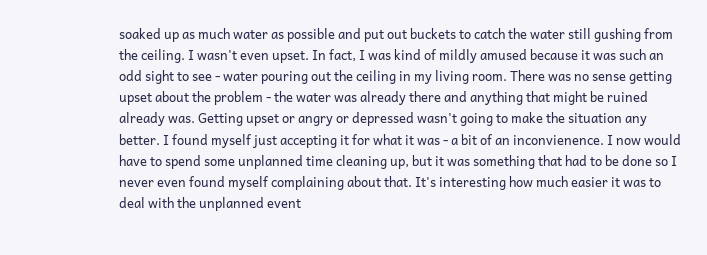soaked up as much water as possible and put out buckets to catch the water still gushing from the ceiling. I wasn't even upset. In fact, I was kind of mildly amused because it was such an odd sight to see - water pouring out the ceiling in my living room. There was no sense getting upset about the problem - the water was already there and anything that might be ruined already was. Getting upset or angry or depressed wasn't going to make the situation any better. I found myself just accepting it for what it was - a bit of an inconvienence. I now would have to spend some unplanned time cleaning up, but it was something that had to be done so I never even found myself complaining about that. It's interesting how much easier it was to deal with the unplanned event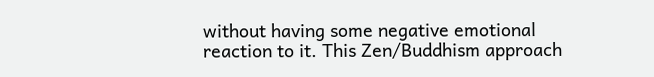without having some negative emotional reaction to it. This Zen/Buddhism approach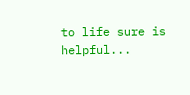to life sure is helpful...